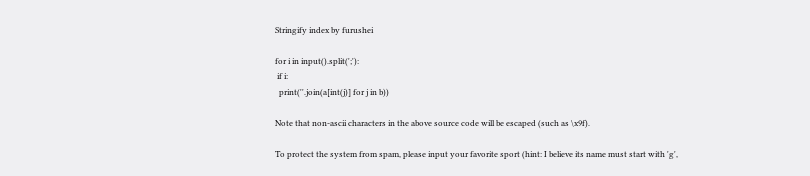Stringify index by furushei

for i in input().split(';'):
 if i:
  print(''.join(a[int(j)] for j in b))

Note that non-ascii characters in the above source code will be escaped (such as \x9f).

To protect the system from spam, please input your favorite sport (hint: I believe its name must start with 'g',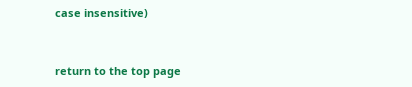case insensitive)


return to the top page